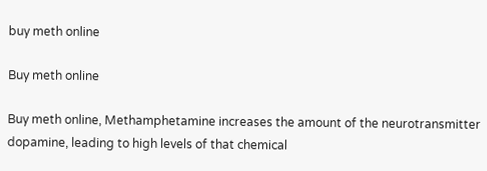buy meth online

Buy meth online

Buy meth online, Methamphetamine increases the amount of the neurotransmitter dopamine, leading to high levels of that chemical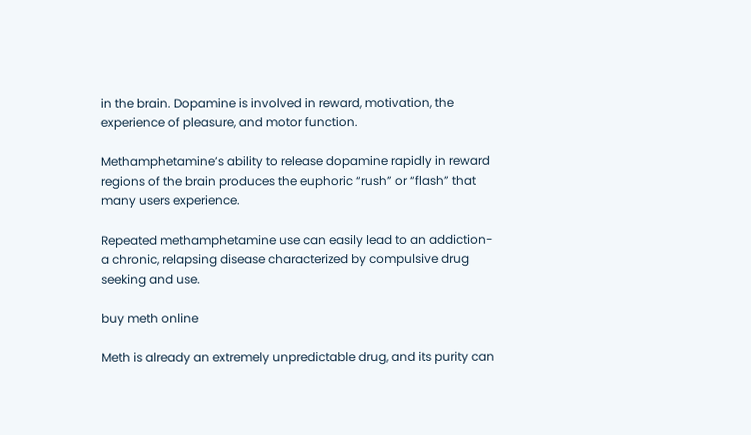in the brain. Dopamine is involved in reward, motivation, the experience of pleasure, and motor function.

Methamphetamine’s ability to release dopamine rapidly in reward regions of the brain produces the euphoric “rush” or “flash” that many users experience.

Repeated methamphetamine use can easily lead to an addiction-a chronic, relapsing disease characterized by compulsive drug seeking and use.

buy meth online

Meth is already an extremely unpredictable drug, and its purity can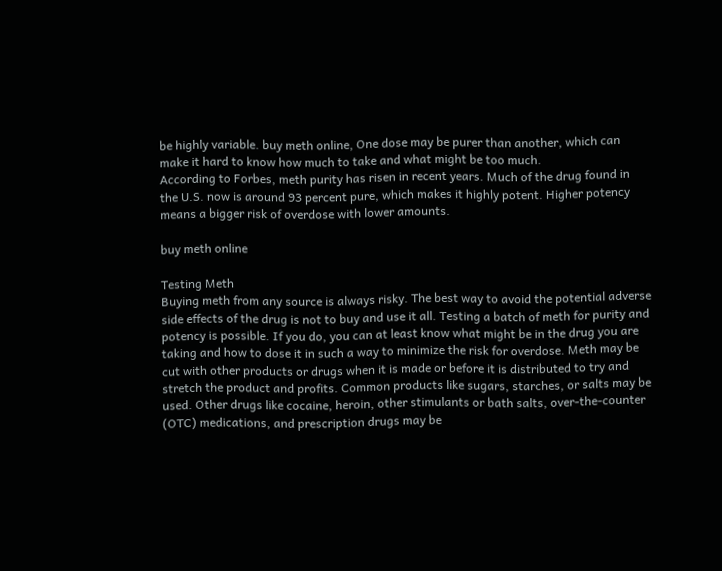be highly variable. buy meth online, One dose may be purer than another, which can make it hard to know how much to take and what might be too much.
According to Forbes, meth purity has risen in recent years. Much of the drug found in the U.S. now is around 93 percent pure, which makes it highly potent. Higher potency means a bigger risk of overdose with lower amounts.

buy meth online

Testing Meth
Buying meth from any source is always risky. The best way to avoid the potential adverse side effects of the drug is not to buy and use it all. Testing a batch of meth for purity and potency is possible. If you do, you can at least know what might be in the drug you are taking and how to dose it in such a way to minimize the risk for overdose. Meth may be cut with other products or drugs when it is made or before it is distributed to try and stretch the product and profits. Common products like sugars, starches, or salts may be used. Other drugs like cocaine, heroin, other stimulants or bath salts, over-the-counter (OTC) medications, and prescription drugs may be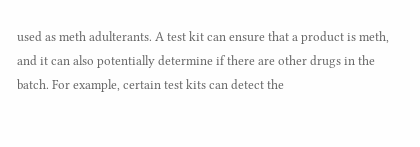used as meth adulterants. A test kit can ensure that a product is meth, and it can also potentially determine if there are other drugs in the batch. For example, certain test kits can detect the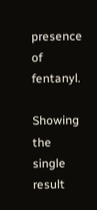presence of fentanyl.

Showing the single result